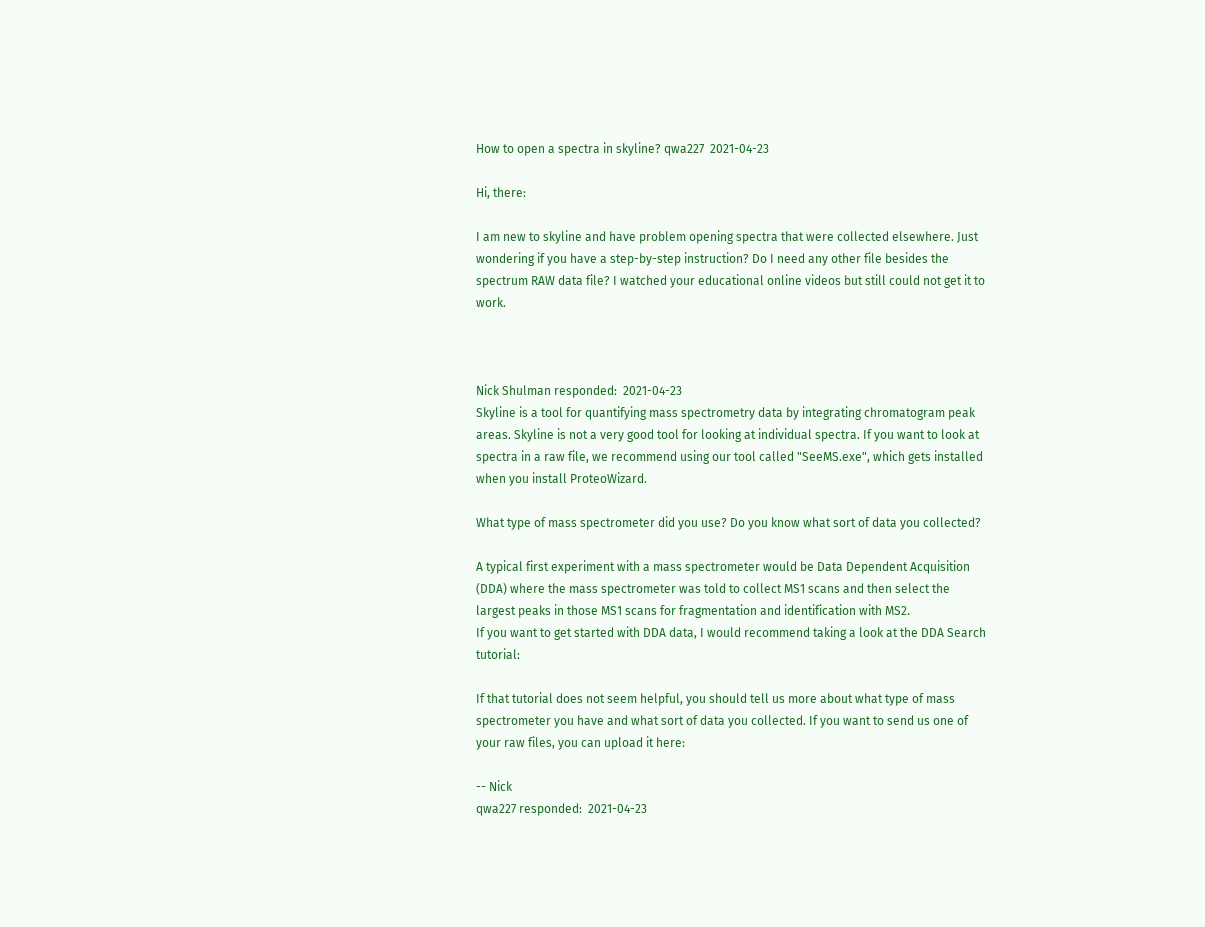How to open a spectra in skyline? qwa227  2021-04-23

Hi, there:

I am new to skyline and have problem opening spectra that were collected elsewhere. Just wondering if you have a step-by-step instruction? Do I need any other file besides the spectrum RAW data file? I watched your educational online videos but still could not get it to work.



Nick Shulman responded:  2021-04-23
Skyline is a tool for quantifying mass spectrometry data by integrating chromatogram peak areas. Skyline is not a very good tool for looking at individual spectra. If you want to look at spectra in a raw file, we recommend using our tool called "SeeMS.exe", which gets installed when you install ProteoWizard.

What type of mass spectrometer did you use? Do you know what sort of data you collected?

A typical first experiment with a mass spectrometer would be Data Dependent Acquisition (DDA) where the mass spectrometer was told to collect MS1 scans and then select the largest peaks in those MS1 scans for fragmentation and identification with MS2.
If you want to get started with DDA data, I would recommend taking a look at the DDA Search tutorial:

If that tutorial does not seem helpful, you should tell us more about what type of mass spectrometer you have and what sort of data you collected. If you want to send us one of your raw files, you can upload it here:

-- Nick
qwa227 responded:  2021-04-23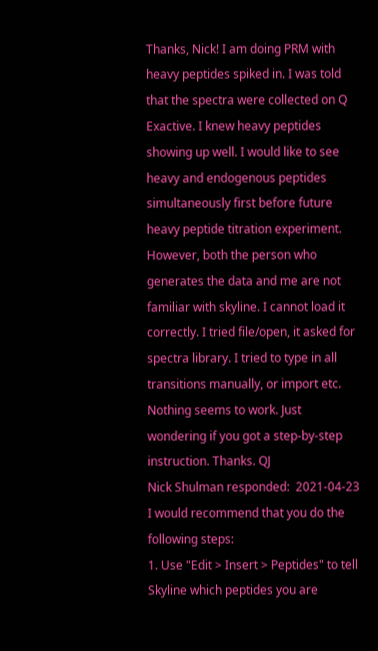Thanks, Nick! I am doing PRM with heavy peptides spiked in. I was told that the spectra were collected on Q Exactive. I knew heavy peptides showing up well. I would like to see heavy and endogenous peptides simultaneously first before future heavy peptide titration experiment. However, both the person who generates the data and me are not familiar with skyline. I cannot load it correctly. I tried file/open, it asked for spectra library. I tried to type in all transitions manually, or import etc. Nothing seems to work. Just wondering if you got a step-by-step instruction. Thanks. QJ
Nick Shulman responded:  2021-04-23
I would recommend that you do the following steps:
1. Use "Edit > Insert > Peptides" to tell Skyline which peptides you are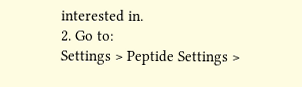interested in.
2. Go to:
Settings > Peptide Settings >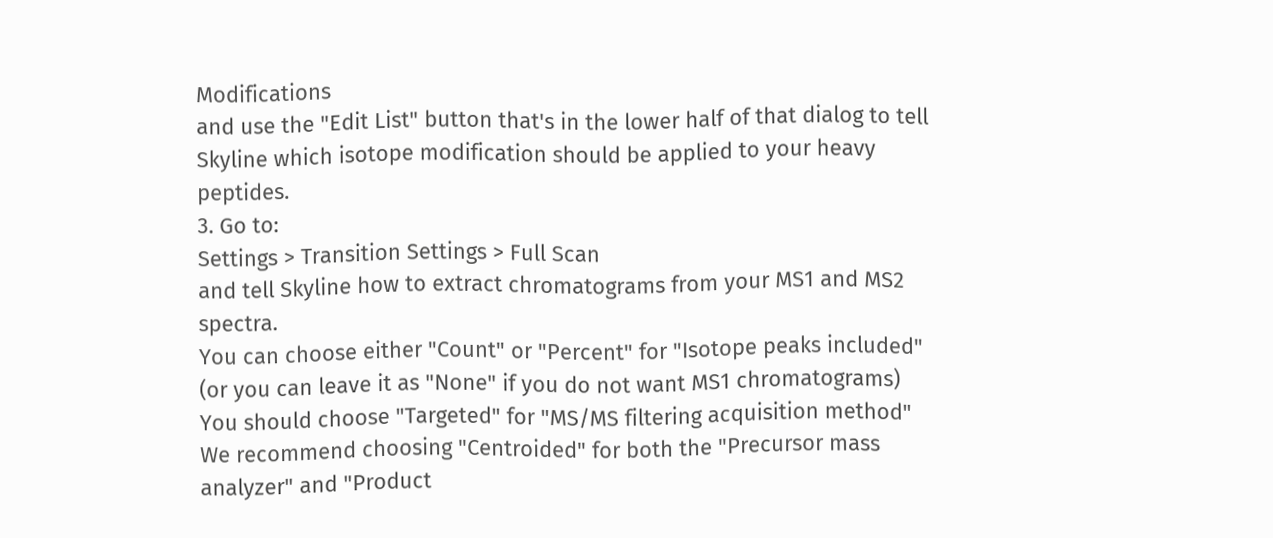Modifications
and use the "Edit List" button that's in the lower half of that dialog to tell Skyline which isotope modification should be applied to your heavy peptides.
3. Go to:
Settings > Transition Settings > Full Scan
and tell Skyline how to extract chromatograms from your MS1 and MS2 spectra.
You can choose either "Count" or "Percent" for "Isotope peaks included" (or you can leave it as "None" if you do not want MS1 chromatograms)
You should choose "Targeted" for "MS/MS filtering acquisition method"
We recommend choosing "Centroided" for both the "Precursor mass analyzer" and "Product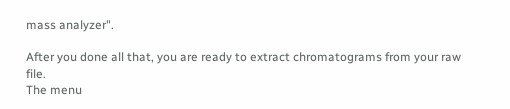mass analyzer".

After you done all that, you are ready to extract chromatograms from your raw file.
The menu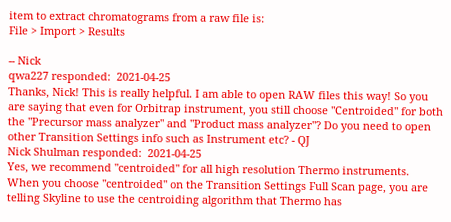item to extract chromatograms from a raw file is:
File > Import > Results

-- Nick
qwa227 responded:  2021-04-25
Thanks, Nick! This is really helpful. I am able to open RAW files this way! So you are saying that even for Orbitrap instrument, you still choose "Centroided" for both the "Precursor mass analyzer" and "Product mass analyzer"? Do you need to open other Transition Settings info such as Instrument etc? - QJ
Nick Shulman responded:  2021-04-25
Yes, we recommend "centroided" for all high resolution Thermo instruments.
When you choose "centroided" on the Transition Settings Full Scan page, you are telling Skyline to use the centroiding algorithm that Thermo has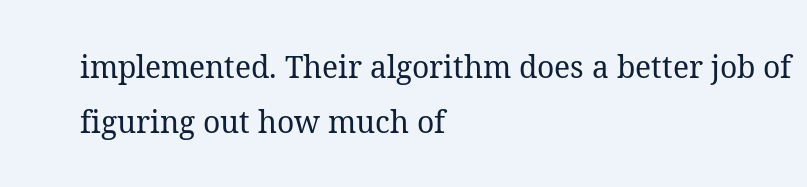implemented. Their algorithm does a better job of figuring out how much of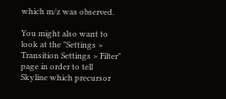which m/z was observed.

You might also want to look at the "Settings > Transition Settings > Filter" page in order to tell Skyline which precursor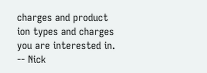charges and product ion types and charges you are interested in.
-- Nick